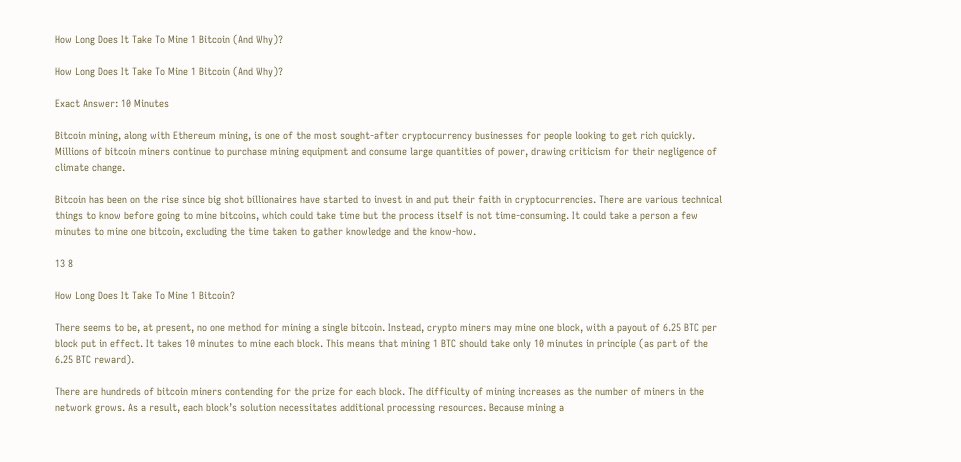How Long Does It Take To Mine 1 Bitcoin (And Why)?

How Long Does It Take To Mine 1 Bitcoin (And Why)?

Exact Answer: 10 Minutes

Bitcoin mining, along with Ethereum mining, is one of the most sought-after cryptocurrency businesses for people looking to get rich quickly. Millions of bitcoin miners continue to purchase mining equipment and consume large quantities of power, drawing criticism for their negligence of climate change.

Bitcoin has been on the rise since big shot billionaires have started to invest in and put their faith in cryptocurrencies. There are various technical things to know before going to mine bitcoins, which could take time but the process itself is not time-consuming. It could take a person a few minutes to mine one bitcoin, excluding the time taken to gather knowledge and the know-how.

13 8

How Long Does It Take To Mine 1 Bitcoin?

There seems to be, at present, no one method for mining a single bitcoin. Instead, crypto miners may mine one block, with a payout of 6.25 BTC per block put in effect. It takes 10 minutes to mine each block. This means that mining 1 BTC should take only 10 minutes in principle (as part of the 6.25 BTC reward).

There are hundreds of bitcoin miners contending for the prize for each block. The difficulty of mining increases as the number of miners in the network grows. As a result, each block’s solution necessitates additional processing resources. Because mining a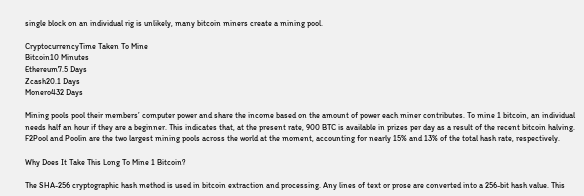single block on an individual rig is unlikely, many bitcoin miners create a mining pool.

CryptocurrencyTime Taken To Mine
Bitcoin10 Minutes
Ethereum7.5 Days
Zcash20.1 Days
Monero432 Days

Mining pools pool their members’ computer power and share the income based on the amount of power each miner contributes. To mine 1 bitcoin, an individual needs half an hour if they are a beginner. This indicates that, at the present rate, 900 BTC is available in prizes per day as a result of the recent bitcoin halving. F2Pool and Poolin are the two largest mining pools across the world at the moment, accounting for nearly 15% and 13% of the total hash rate, respectively.

Why Does It Take This Long To Mine 1 Bitcoin?

The SHA-256 cryptographic hash method is used in bitcoin extraction and processing. Any lines of text or prose are converted into a 256-bit hash value. This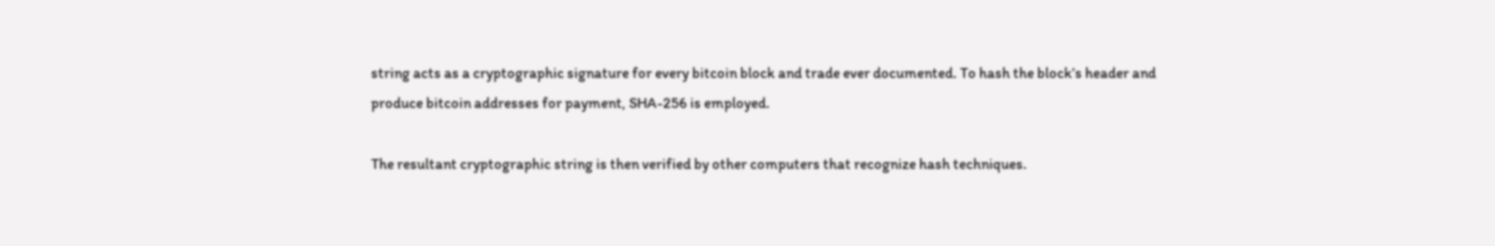string acts as a cryptographic signature for every bitcoin block and trade ever documented. To hash the block’s header and produce bitcoin addresses for payment, SHA-256 is employed.

The resultant cryptographic string is then verified by other computers that recognize hash techniques.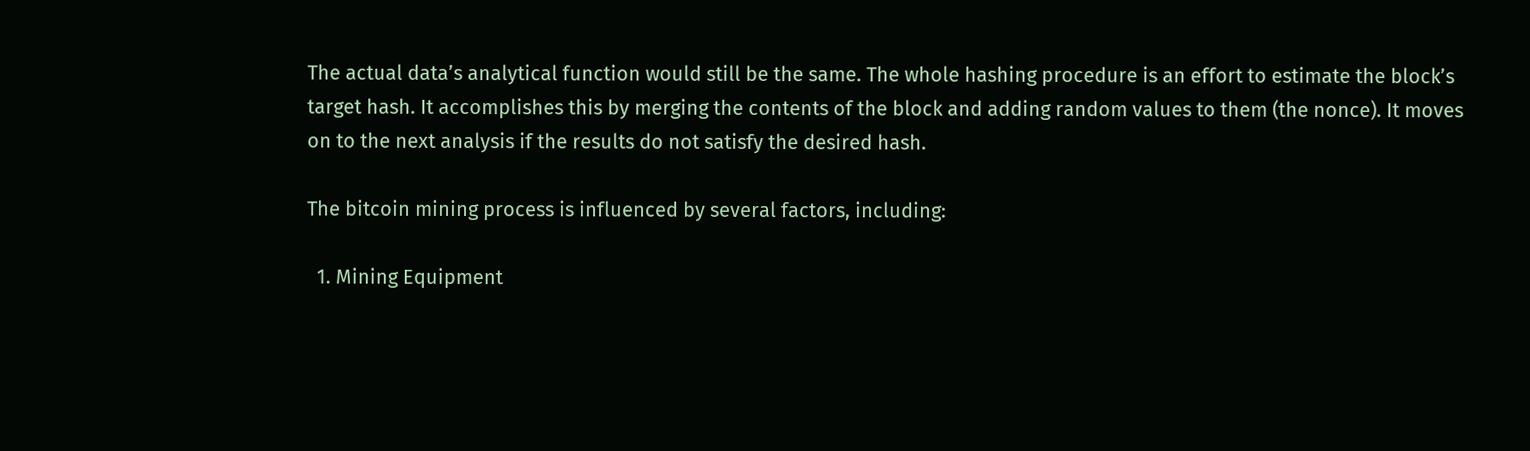The actual data’s analytical function would still be the same. The whole hashing procedure is an effort to estimate the block’s target hash. It accomplishes this by merging the contents of the block and adding random values to them (the nonce). It moves on to the next analysis if the results do not satisfy the desired hash.

The bitcoin mining process is influenced by several factors, including:

  1. Mining Equipment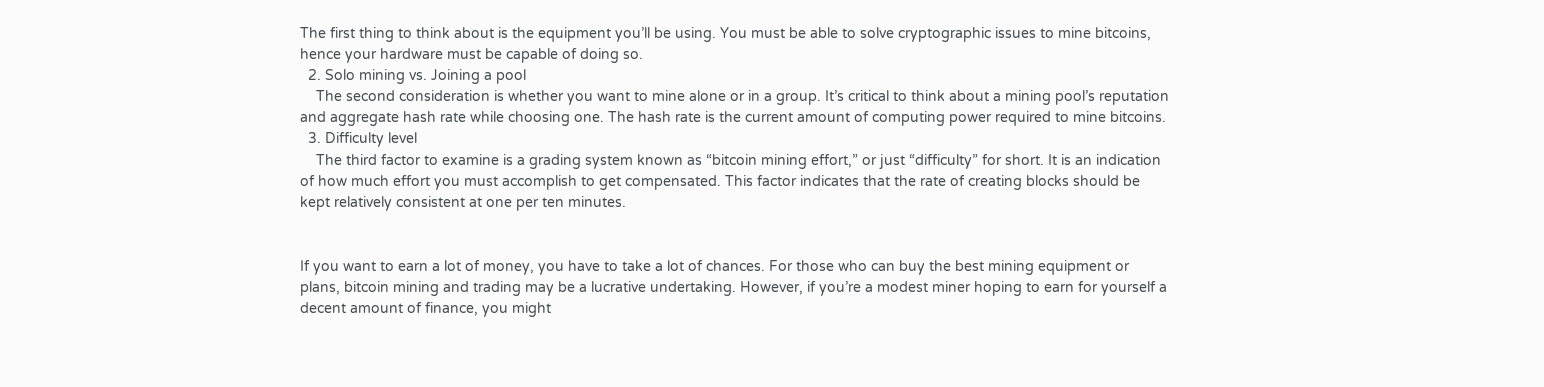The first thing to think about is the equipment you’ll be using. You must be able to solve cryptographic issues to mine bitcoins, hence your hardware must be capable of doing so.
  2. Solo mining vs. Joining a pool
    The second consideration is whether you want to mine alone or in a group. It’s critical to think about a mining pool’s reputation and aggregate hash rate while choosing one. The hash rate is the current amount of computing power required to mine bitcoins.
  3. Difficulty level
    The third factor to examine is a grading system known as “bitcoin mining effort,” or just “difficulty” for short. It is an indication of how much effort you must accomplish to get compensated. This factor indicates that the rate of creating blocks should be kept relatively consistent at one per ten minutes.


If you want to earn a lot of money, you have to take a lot of chances. For those who can buy the best mining equipment or plans, bitcoin mining and trading may be a lucrative undertaking. However, if you’re a modest miner hoping to earn for yourself a decent amount of finance, you might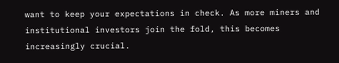want to keep your expectations in check. As more miners and institutional investors join the fold, this becomes increasingly crucial.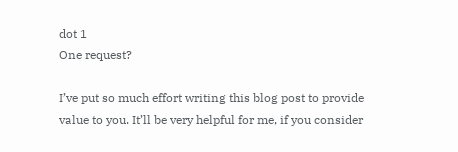dot 1
One request?

I’ve put so much effort writing this blog post to provide value to you. It’ll be very helpful for me, if you consider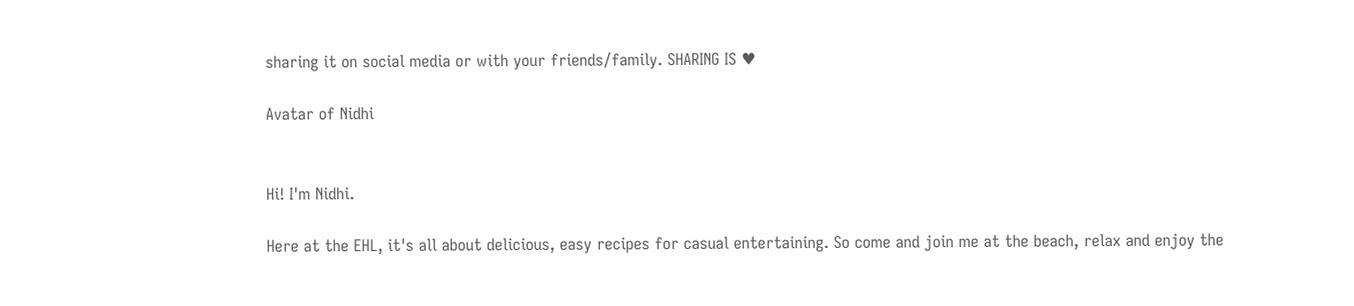sharing it on social media or with your friends/family. SHARING IS ♥

Avatar of Nidhi


Hi! I'm Nidhi.

Here at the EHL, it's all about delicious, easy recipes for casual entertaining. So come and join me at the beach, relax and enjoy the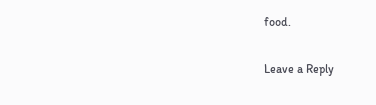food.

Leave a Reply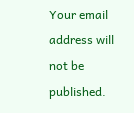Your email address will not be published.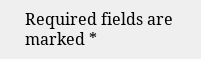Required fields are marked *